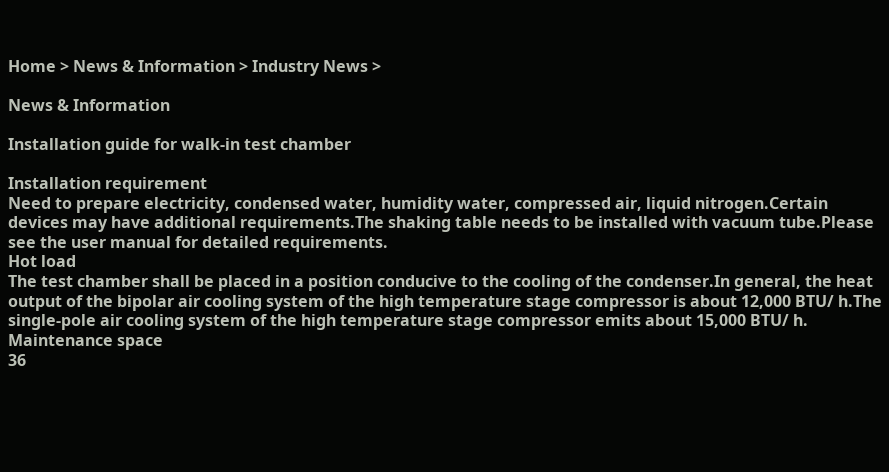Home > News & Information > Industry News >

News & Information

Installation guide for walk-in test chamber

Installation requirement
Need to prepare electricity, condensed water, humidity water, compressed air, liquid nitrogen.Certain devices may have additional requirements.The shaking table needs to be installed with vacuum tube.Please see the user manual for detailed requirements.
Hot load
The test chamber shall be placed in a position conducive to the cooling of the condenser.In general, the heat output of the bipolar air cooling system of the high temperature stage compressor is about 12,000 BTU/ h.The single-pole air cooling system of the high temperature stage compressor emits about 15,000 BTU/ h.
Maintenance space
36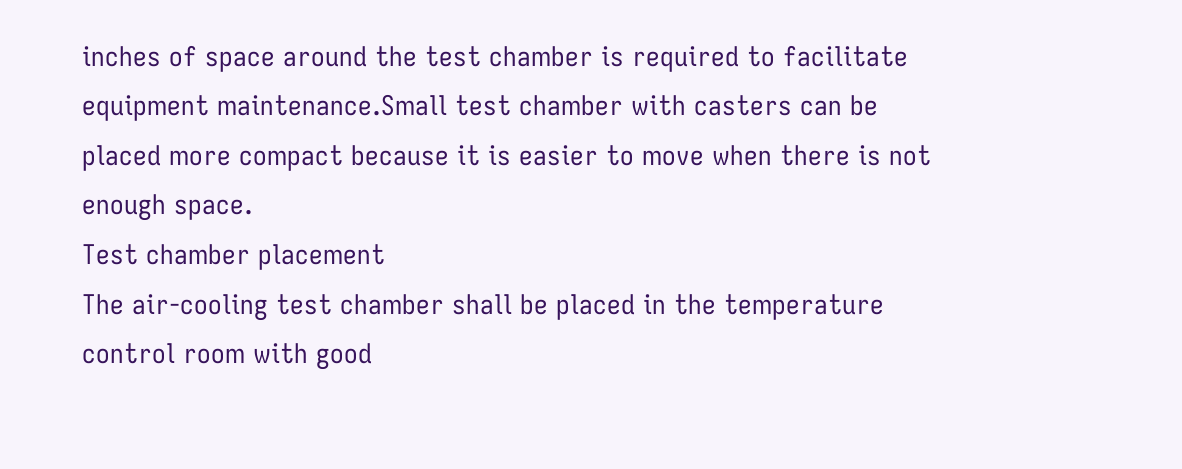inches of space around the test chamber is required to facilitate equipment maintenance.Small test chamber with casters can be placed more compact because it is easier to move when there is not enough space.
Test chamber placement
The air-cooling test chamber shall be placed in the temperature control room with good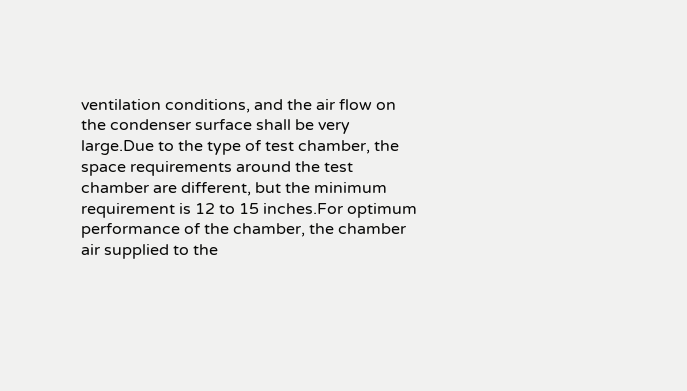ventilation conditions, and the air flow on the condenser surface shall be very large.Due to the type of test chamber, the space requirements around the test chamber are different, but the minimum requirement is 12 to 15 inches.For optimum performance of the chamber, the chamber air supplied to the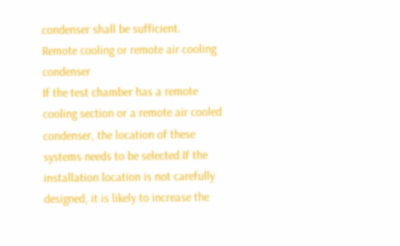condenser shall be sufficient.
Remote cooling or remote air cooling condenser
If the test chamber has a remote cooling section or a remote air cooled condenser, the location of these systems needs to be selected.If the installation location is not carefully designed, it is likely to increase the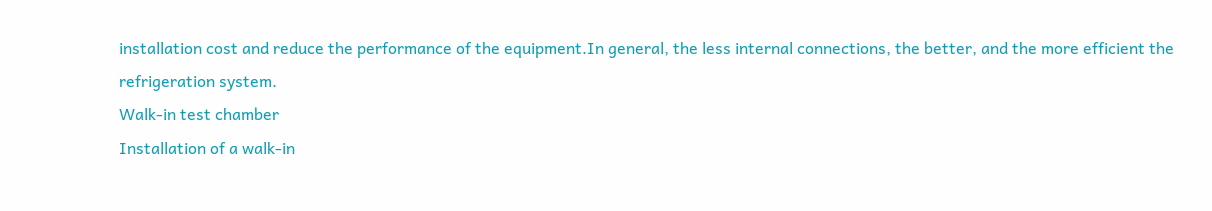installation cost and reduce the performance of the equipment.In general, the less internal connections, the better, and the more efficient the refrigeration system.
Walk-in test chamber
Installation of a walk-in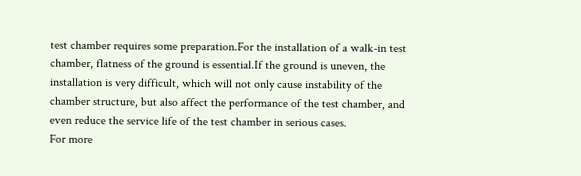test chamber requires some preparation.For the installation of a walk-in test chamber, flatness of the ground is essential.If the ground is uneven, the installation is very difficult, which will not only cause instability of the chamber structure, but also affect the performance of the test chamber, and even reduce the service life of the test chamber in serious cases.
For more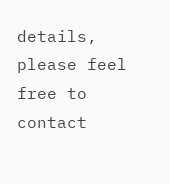details, please feel free to contact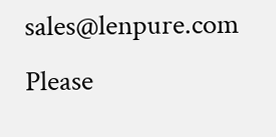sales@lenpure.com
Please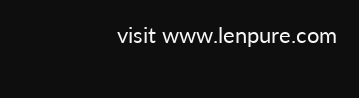visit www.lenpure.com